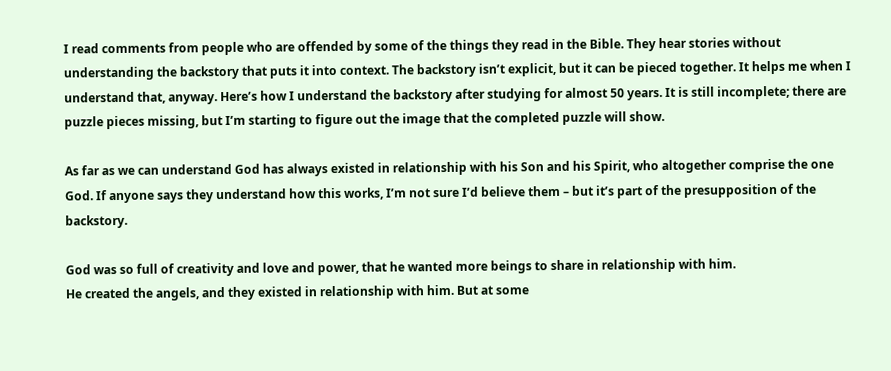I read comments from people who are offended by some of the things they read in the Bible. They hear stories without understanding the backstory that puts it into context. The backstory isn’t explicit, but it can be pieced together. It helps me when I understand that, anyway. Here’s how I understand the backstory after studying for almost 50 years. It is still incomplete; there are puzzle pieces missing, but I’m starting to figure out the image that the completed puzzle will show.

As far as we can understand God has always existed in relationship with his Son and his Spirit, who altogether comprise the one God. If anyone says they understand how this works, I’m not sure I’d believe them – but it’s part of the presupposition of the backstory.

God was so full of creativity and love and power, that he wanted more beings to share in relationship with him.
He created the angels, and they existed in relationship with him. But at some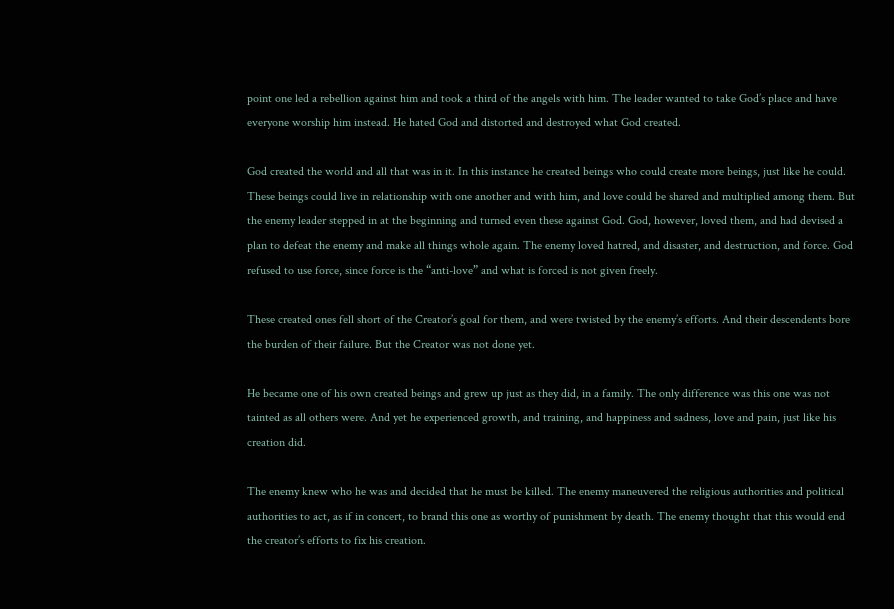point one led a rebellion against him and took a third of the angels with him. The leader wanted to take God’s place and have everyone worship him instead. He hated God and distorted and destroyed what God created.

God created the world and all that was in it. In this instance he created beings who could create more beings, just like he could. These beings could live in relationship with one another and with him, and love could be shared and multiplied among them. But the enemy leader stepped in at the beginning and turned even these against God. God, however, loved them, and had devised a plan to defeat the enemy and make all things whole again. The enemy loved hatred, and disaster, and destruction, and force. God refused to use force, since force is the “anti-love” and what is forced is not given freely.

These created ones fell short of the Creator’s goal for them, and were twisted by the enemy’s efforts. And their descendents bore the burden of their failure. But the Creator was not done yet.

He became one of his own created beings and grew up just as they did, in a family. The only difference was this one was not tainted as all others were. And yet he experienced growth, and training, and happiness and sadness, love and pain, just like his creation did.

The enemy knew who he was and decided that he must be killed. The enemy maneuvered the religious authorities and political authorities to act, as if in concert, to brand this one as worthy of punishment by death. The enemy thought that this would end the creator’s efforts to fix his creation.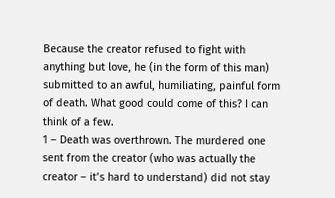Because the creator refused to fight with anything but love, he (in the form of this man) submitted to an awful, humiliating, painful form of death. What good could come of this? I can think of a few.
1 – Death was overthrown. The murdered one sent from the creator (who was actually the creator – it’s hard to understand) did not stay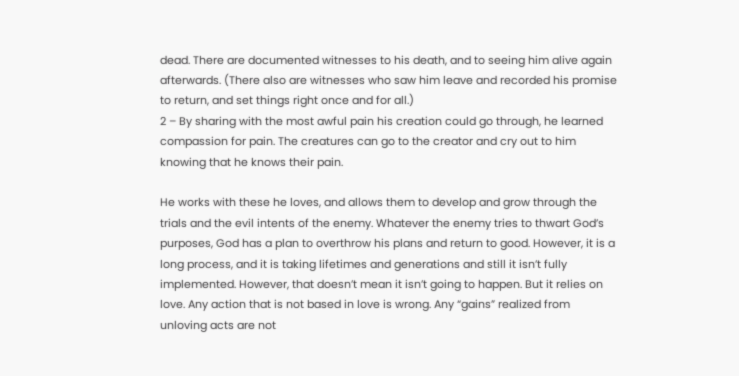dead. There are documented witnesses to his death, and to seeing him alive again afterwards. (There also are witnesses who saw him leave and recorded his promise to return, and set things right once and for all.)
2 – By sharing with the most awful pain his creation could go through, he learned compassion for pain. The creatures can go to the creator and cry out to him knowing that he knows their pain.

He works with these he loves, and allows them to develop and grow through the trials and the evil intents of the enemy. Whatever the enemy tries to thwart God’s purposes, God has a plan to overthrow his plans and return to good. However, it is a long process, and it is taking lifetimes and generations and still it isn’t fully implemented. However, that doesn’t mean it isn’t going to happen. But it relies on love. Any action that is not based in love is wrong. Any “gains” realized from unloving acts are not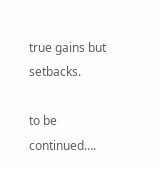true gains but setbacks.

to be continued….